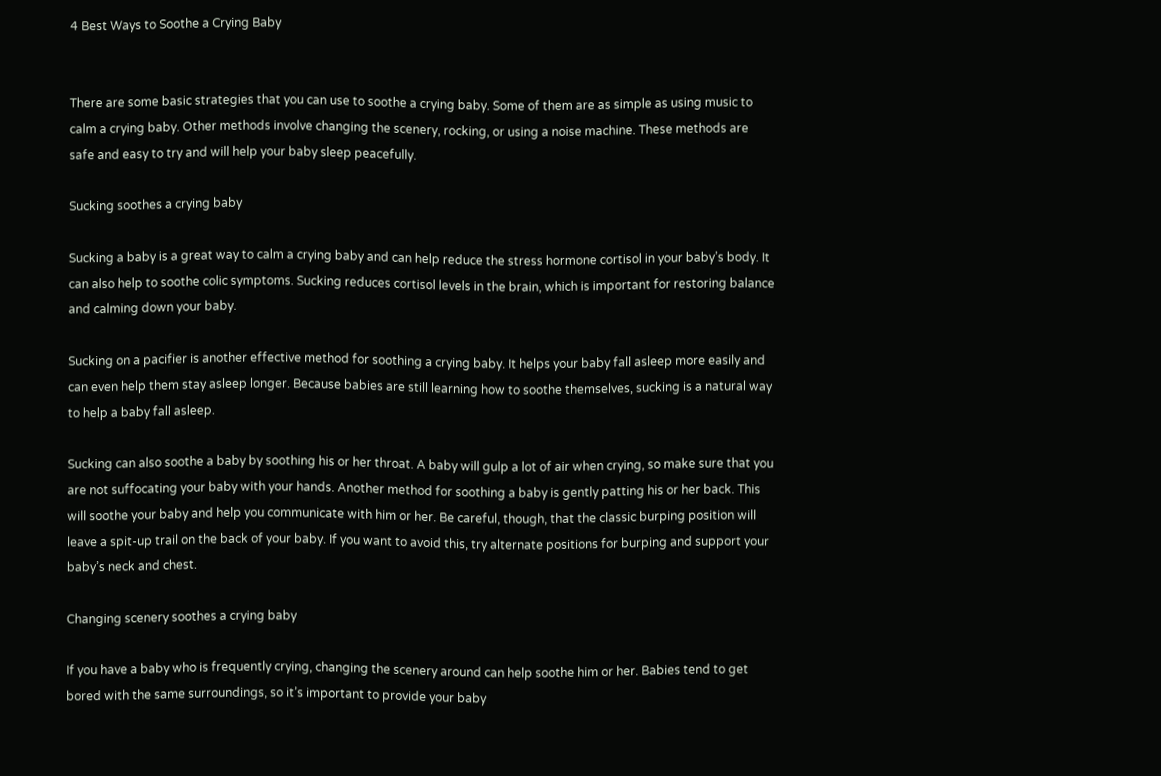4 Best Ways to Soothe a Crying Baby


There are some basic strategies that you can use to soothe a crying baby. Some of them are as simple as using music to calm a crying baby. Other methods involve changing the scenery, rocking, or using a noise machine. These methods are safe and easy to try and will help your baby sleep peacefully.

Sucking soothes a crying baby

Sucking a baby is a great way to calm a crying baby and can help reduce the stress hormone cortisol in your baby’s body. It can also help to soothe colic symptoms. Sucking reduces cortisol levels in the brain, which is important for restoring balance and calming down your baby.

Sucking on a pacifier is another effective method for soothing a crying baby. It helps your baby fall asleep more easily and can even help them stay asleep longer. Because babies are still learning how to soothe themselves, sucking is a natural way to help a baby fall asleep.

Sucking can also soothe a baby by soothing his or her throat. A baby will gulp a lot of air when crying, so make sure that you are not suffocating your baby with your hands. Another method for soothing a baby is gently patting his or her back. This will soothe your baby and help you communicate with him or her. Be careful, though, that the classic burping position will leave a spit-up trail on the back of your baby. If you want to avoid this, try alternate positions for burping and support your baby’s neck and chest.

Changing scenery soothes a crying baby

If you have a baby who is frequently crying, changing the scenery around can help soothe him or her. Babies tend to get bored with the same surroundings, so it’s important to provide your baby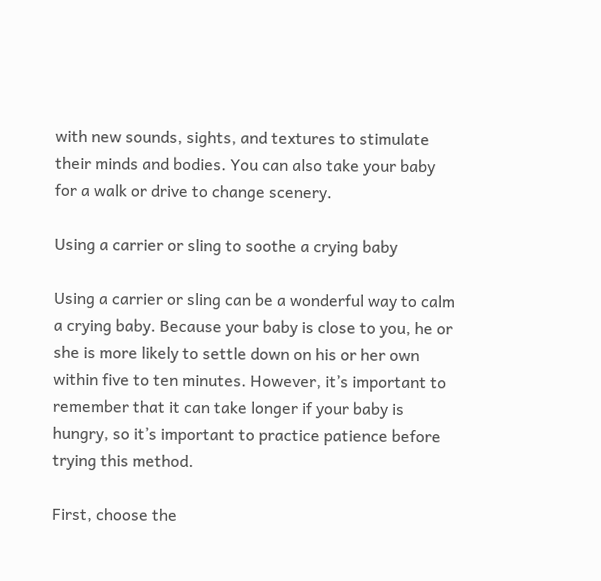with new sounds, sights, and textures to stimulate their minds and bodies. You can also take your baby for a walk or drive to change scenery.

Using a carrier or sling to soothe a crying baby

Using a carrier or sling can be a wonderful way to calm a crying baby. Because your baby is close to you, he or she is more likely to settle down on his or her own within five to ten minutes. However, it’s important to remember that it can take longer if your baby is hungry, so it’s important to practice patience before trying this method.

First, choose the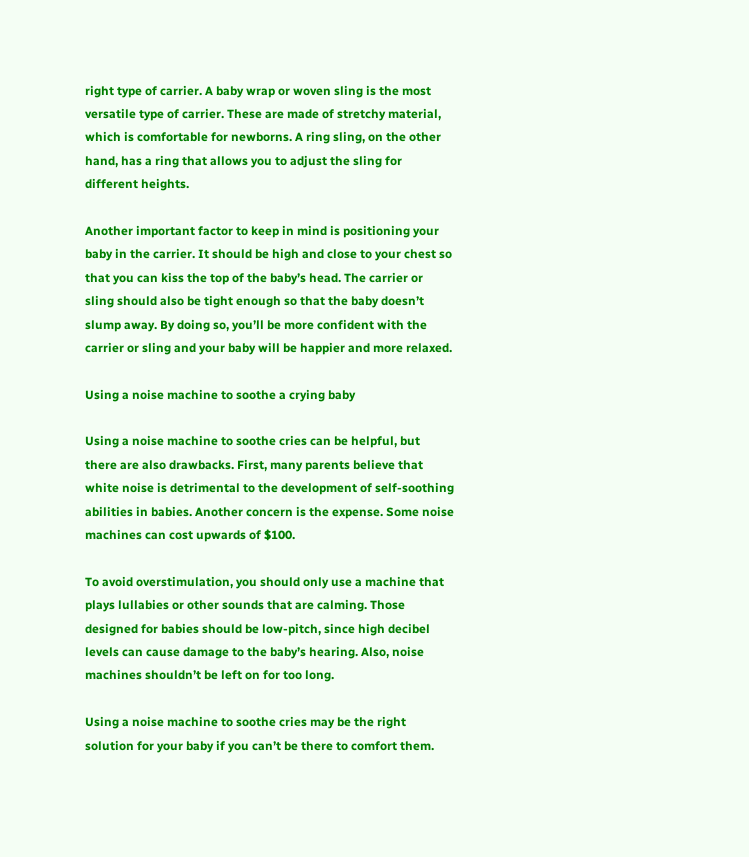right type of carrier. A baby wrap or woven sling is the most versatile type of carrier. These are made of stretchy material, which is comfortable for newborns. A ring sling, on the other hand, has a ring that allows you to adjust the sling for different heights.

Another important factor to keep in mind is positioning your baby in the carrier. It should be high and close to your chest so that you can kiss the top of the baby’s head. The carrier or sling should also be tight enough so that the baby doesn’t slump away. By doing so, you’ll be more confident with the carrier or sling and your baby will be happier and more relaxed.

Using a noise machine to soothe a crying baby

Using a noise machine to soothe cries can be helpful, but there are also drawbacks. First, many parents believe that white noise is detrimental to the development of self-soothing abilities in babies. Another concern is the expense. Some noise machines can cost upwards of $100.

To avoid overstimulation, you should only use a machine that plays lullabies or other sounds that are calming. Those designed for babies should be low-pitch, since high decibel levels can cause damage to the baby’s hearing. Also, noise machines shouldn’t be left on for too long.

Using a noise machine to soothe cries may be the right solution for your baby if you can’t be there to comfort them.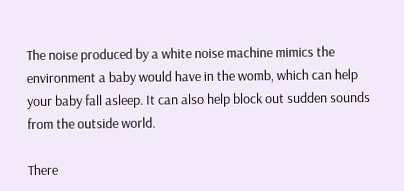The noise produced by a white noise machine mimics the environment a baby would have in the womb, which can help your baby fall asleep. It can also help block out sudden sounds from the outside world.

There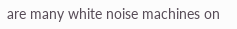are many white noise machines on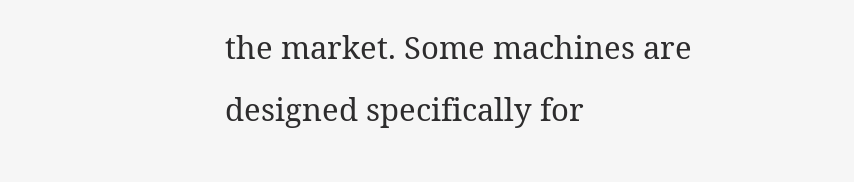the market. Some machines are designed specifically for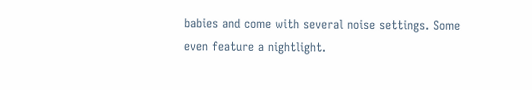babies and come with several noise settings. Some even feature a nightlight.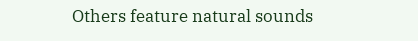Others feature natural sounds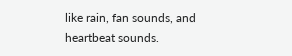like rain, fan sounds, and heartbeat sounds.